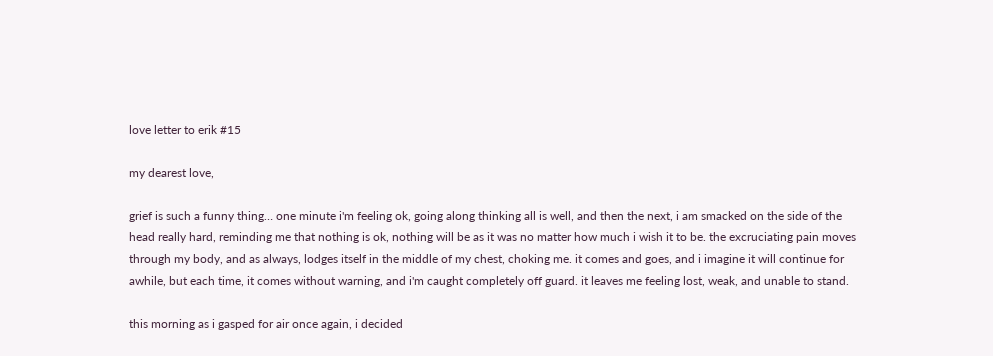love letter to erik #15

my dearest love,

grief is such a funny thing… one minute i'm feeling ok, going along thinking all is well, and then the next, i am smacked on the side of the head really hard, reminding me that nothing is ok, nothing will be as it was no matter how much i wish it to be. the excruciating pain moves through my body, and as always, lodges itself in the middle of my chest, choking me. it comes and goes, and i imagine it will continue for awhile, but each time, it comes without warning, and i'm caught completely off guard. it leaves me feeling lost, weak, and unable to stand.

this morning as i gasped for air once again, i decided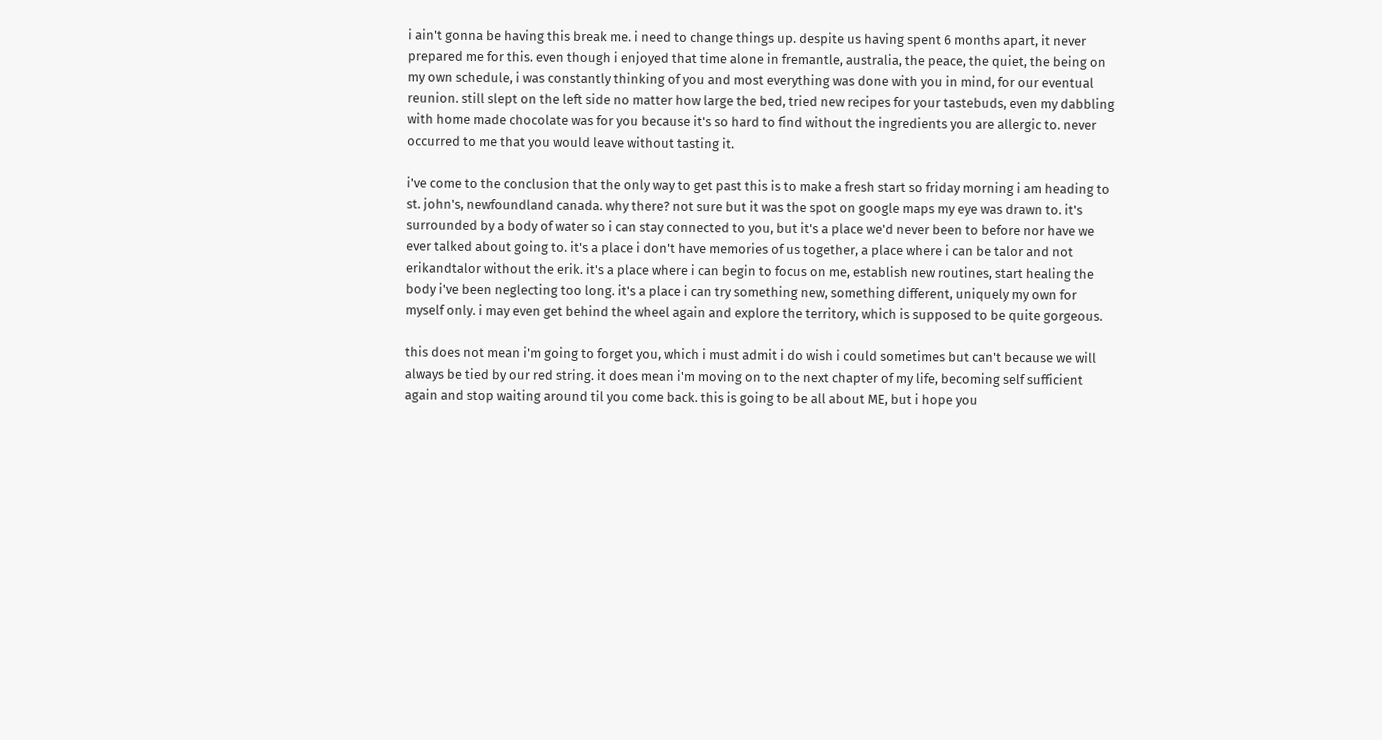i ain't gonna be having this break me. i need to change things up. despite us having spent 6 months apart, it never prepared me for this. even though i enjoyed that time alone in fremantle, australia, the peace, the quiet, the being on my own schedule, i was constantly thinking of you and most everything was done with you in mind, for our eventual reunion. still slept on the left side no matter how large the bed, tried new recipes for your tastebuds, even my dabbling with home made chocolate was for you because it's so hard to find without the ingredients you are allergic to. never occurred to me that you would leave without tasting it.

i've come to the conclusion that the only way to get past this is to make a fresh start so friday morning i am heading to st. john's, newfoundland canada. why there? not sure but it was the spot on google maps my eye was drawn to. it's surrounded by a body of water so i can stay connected to you, but it's a place we'd never been to before nor have we ever talked about going to. it's a place i don't have memories of us together, a place where i can be talor and not erikandtalor without the erik. it's a place where i can begin to focus on me, establish new routines, start healing the body i've been neglecting too long. it's a place i can try something new, something different, uniquely my own for myself only. i may even get behind the wheel again and explore the territory, which is supposed to be quite gorgeous.

this does not mean i'm going to forget you, which i must admit i do wish i could sometimes but can't because we will always be tied by our red string. it does mean i'm moving on to the next chapter of my life, becoming self sufficient again and stop waiting around til you come back. this is going to be all about ME, but i hope you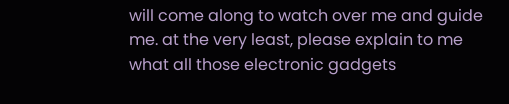will come along to watch over me and guide me. at the very least, please explain to me what all those electronic gadgets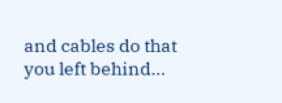and cables do that you left behind…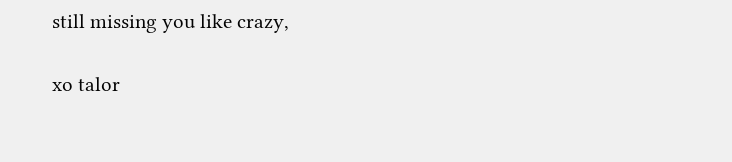still missing you like crazy,

xo talor